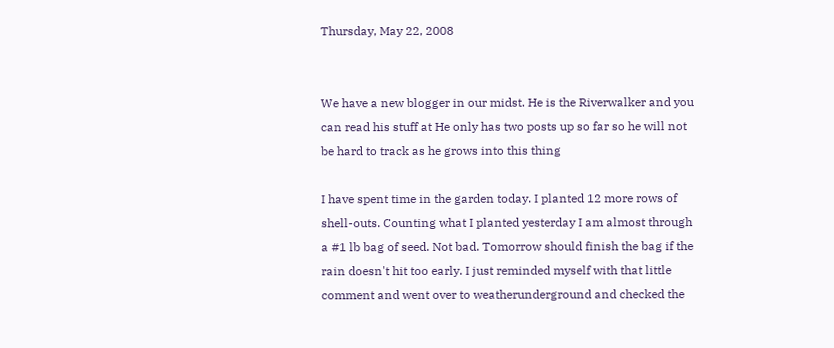Thursday, May 22, 2008


We have a new blogger in our midst. He is the Riverwalker and you can read his stuff at He only has two posts up so far so he will not be hard to track as he grows into this thing

I have spent time in the garden today. I planted 12 more rows of shell-outs. Counting what I planted yesterday I am almost through a #1 lb bag of seed. Not bad. Tomorrow should finish the bag if the rain doesn't hit too early. I just reminded myself with that little comment and went over to weatherunderground and checked the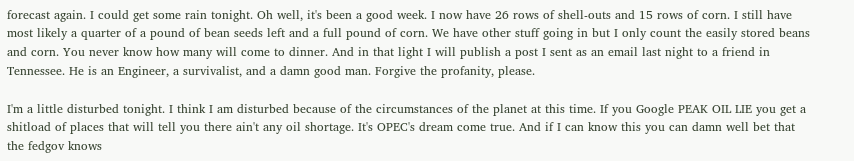forecast again. I could get some rain tonight. Oh well, it's been a good week. I now have 26 rows of shell-outs and 15 rows of corn. I still have most likely a quarter of a pound of bean seeds left and a full pound of corn. We have other stuff going in but I only count the easily stored beans and corn. You never know how many will come to dinner. And in that light I will publish a post I sent as an email last night to a friend in Tennessee. He is an Engineer, a survivalist, and a damn good man. Forgive the profanity, please.

I'm a little disturbed tonight. I think I am disturbed because of the circumstances of the planet at this time. If you Google PEAK OIL LIE you get a shitload of places that will tell you there ain't any oil shortage. It's OPEC's dream come true. And if I can know this you can damn well bet that the fedgov knows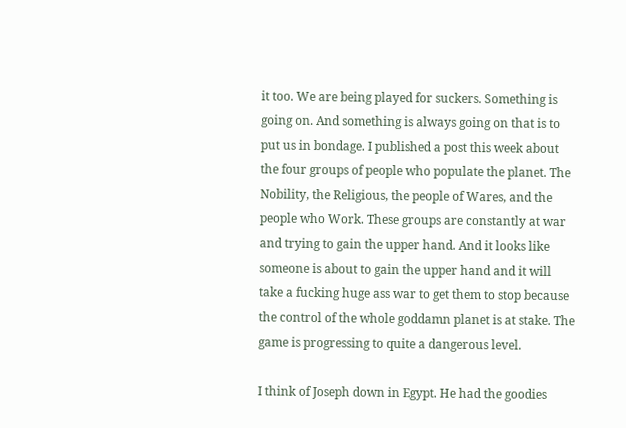it too. We are being played for suckers. Something is going on. And something is always going on that is to put us in bondage. I published a post this week about the four groups of people who populate the planet. The Nobility, the Religious, the people of Wares, and the people who Work. These groups are constantly at war and trying to gain the upper hand. And it looks like someone is about to gain the upper hand and it will take a fucking huge ass war to get them to stop because the control of the whole goddamn planet is at stake. The game is progressing to quite a dangerous level.

I think of Joseph down in Egypt. He had the goodies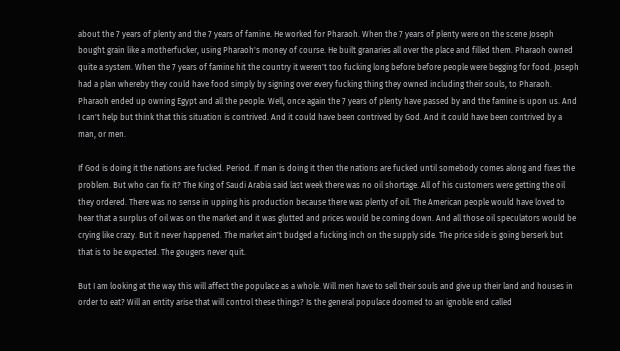about the 7 years of plenty and the 7 years of famine. He worked for Pharaoh. When the 7 years of plenty were on the scene Joseph bought grain like a motherfucker, using Pharaoh's money of course. He built granaries all over the place and filled them. Pharaoh owned quite a system. When the 7 years of famine hit the country it weren't too fucking long before before people were begging for food. Joseph had a plan whereby they could have food simply by signing over every fucking thing they owned including their souls, to Pharaoh. Pharaoh ended up owning Egypt and all the people. Well, once again the 7 years of plenty have passed by and the famine is upon us. And I can't help but think that this situation is contrived. And it could have been contrived by God. And it could have been contrived by a man, or men.

If God is doing it the nations are fucked. Period. If man is doing it then the nations are fucked until somebody comes along and fixes the problem. But who can fix it? The King of Saudi Arabia said last week there was no oil shortage. All of his customers were getting the oil they ordered. There was no sense in upping his production because there was plenty of oil. The American people would have loved to hear that a surplus of oil was on the market and it was glutted and prices would be coming down. And all those oil speculators would be crying like crazy. But it never happened. The market ain't budged a fucking inch on the supply side. The price side is going berserk but that is to be expected. The gougers never quit.

But I am looking at the way this will affect the populace as a whole. Will men have to sell their souls and give up their land and houses in order to eat? Will an entity arise that will control these things? Is the general populace doomed to an ignoble end called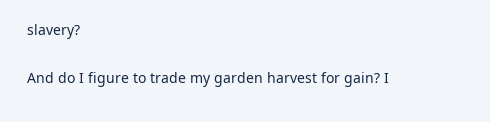slavery?

And do I figure to trade my garden harvest for gain? I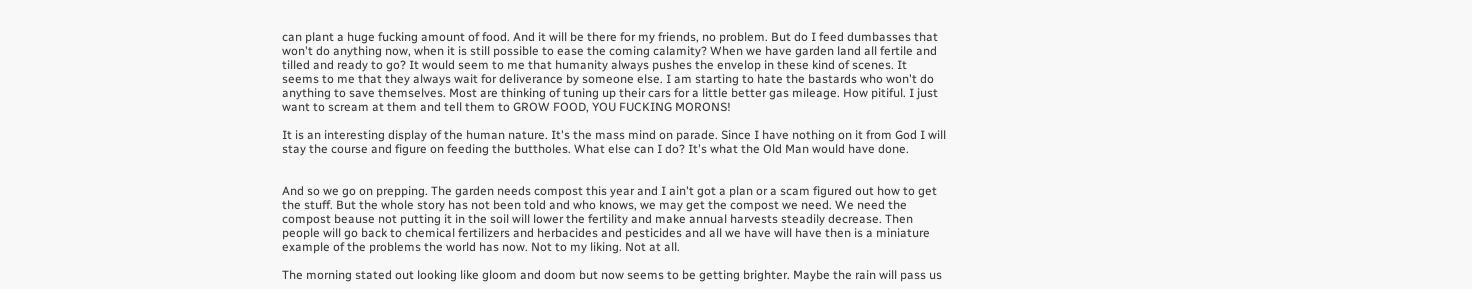can plant a huge fucking amount of food. And it will be there for my friends, no problem. But do I feed dumbasses that won't do anything now, when it is still possible to ease the coming calamity? When we have garden land all fertile and tilled and ready to go? It would seem to me that humanity always pushes the envelop in these kind of scenes. It seems to me that they always wait for deliverance by someone else. I am starting to hate the bastards who won't do anything to save themselves. Most are thinking of tuning up their cars for a little better gas mileage. How pitiful. I just want to scream at them and tell them to GROW FOOD, YOU FUCKING MORONS!

It is an interesting display of the human nature. It's the mass mind on parade. Since I have nothing on it from God I will stay the course and figure on feeding the buttholes. What else can I do? It's what the Old Man would have done.


And so we go on prepping. The garden needs compost this year and I ain't got a plan or a scam figured out how to get the stuff. But the whole story has not been told and who knows, we may get the compost we need. We need the compost beause not putting it in the soil will lower the fertility and make annual harvests steadily decrease. Then people will go back to chemical fertilizers and herbacides and pesticides and all we have will have then is a miniature example of the problems the world has now. Not to my liking. Not at all.

The morning stated out looking like gloom and doom but now seems to be getting brighter. Maybe the rain will pass us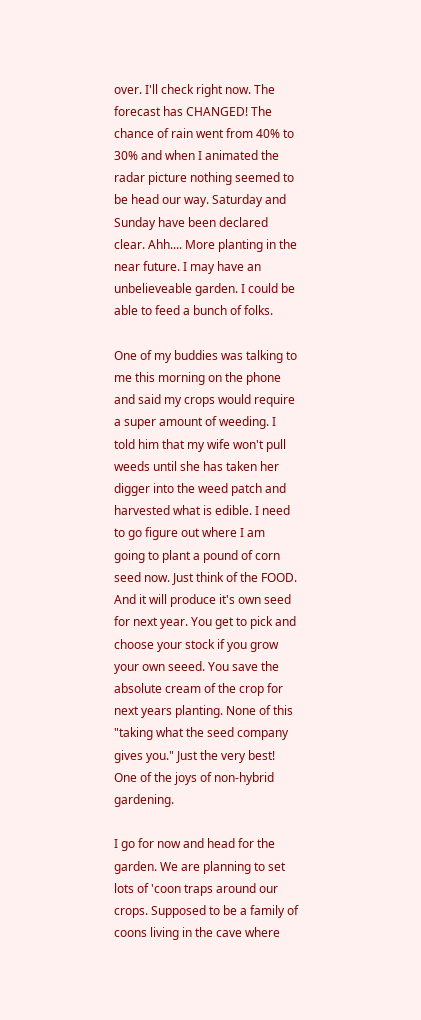over. I'll check right now. The forecast has CHANGED! The chance of rain went from 40% to 30% and when I animated the radar picture nothing seemed to be head our way. Saturday and Sunday have been declared clear. Ahh.... More planting in the near future. I may have an unbelieveable garden. I could be able to feed a bunch of folks.

One of my buddies was talking to me this morning on the phone and said my crops would require a super amount of weeding. I told him that my wife won't pull weeds until she has taken her digger into the weed patch and harvested what is edible. I need to go figure out where I am going to plant a pound of corn seed now. Just think of the FOOD. And it will produce it's own seed for next year. You get to pick and choose your stock if you grow your own seeed. You save the absolute cream of the crop for next years planting. None of this "taking what the seed company gives you." Just the very best! One of the joys of non-hybrid gardening.

I go for now and head for the garden. We are planning to set lots of 'coon traps around our crops. Supposed to be a family of coons living in the cave where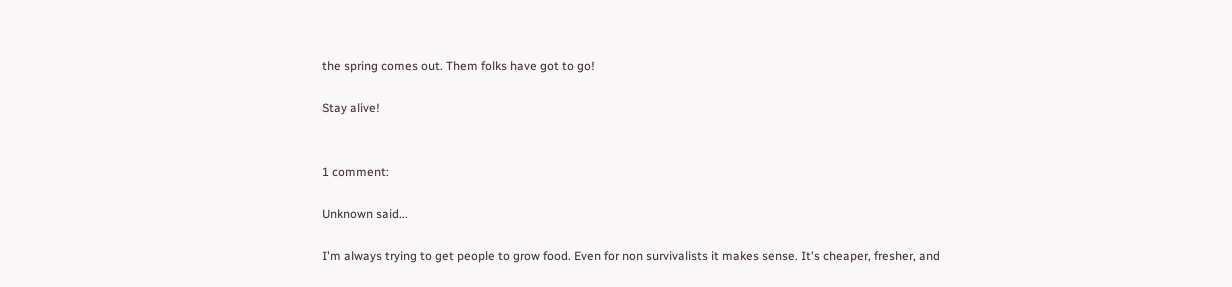the spring comes out. Them folks have got to go!

Stay alive!


1 comment:

Unknown said...

I'm always trying to get people to grow food. Even for non survivalists it makes sense. It's cheaper, fresher, and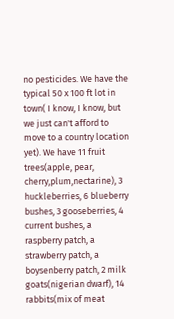no pesticides. We have the typical 50 x 100 ft lot in town( I know, I know, but we just can't afford to move to a country location yet). We have 11 fruit trees(apple, pear, cherry,plum,nectarine), 3 huckleberries, 6 blueberry bushes, 3 gooseberries, 4 current bushes, a raspberry patch, a strawberry patch, a boysenberry patch, 2 milk goats(nigerian dwarf), 14 rabbits(mix of meat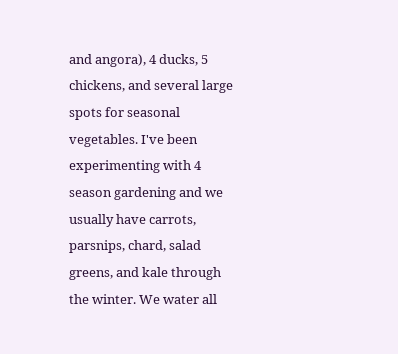and angora), 4 ducks, 5 chickens, and several large spots for seasonal vegetables. I've been experimenting with 4 season gardening and we usually have carrots, parsnips, chard, salad greens, and kale through the winter. We water all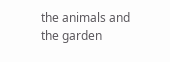the animals and the garden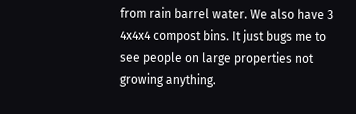from rain barrel water. We also have 3 4x4x4 compost bins. It just bugs me to see people on large properties not growing anything.